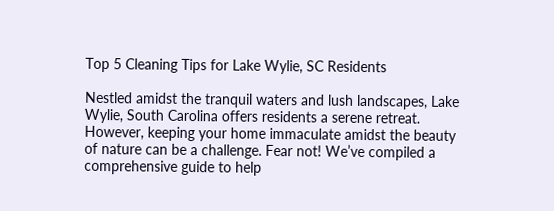Top 5 Cleaning Tips for Lake Wylie, SC Residents

Nestled amidst the tranquil waters and lush landscapes, Lake Wylie, South Carolina offers residents a serene retreat. However, keeping your home immaculate amidst the beauty of nature can be a challenge. Fear not! We’ve compiled a comprehensive guide to help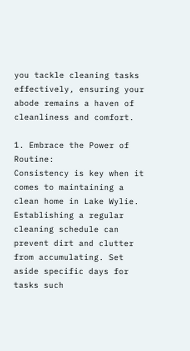you tackle cleaning tasks effectively, ensuring your abode remains a haven of cleanliness and comfort.

1. Embrace the Power of Routine:
Consistency is key when it comes to maintaining a clean home in Lake Wylie. Establishing a regular cleaning schedule can prevent dirt and clutter from accumulating. Set aside specific days for tasks such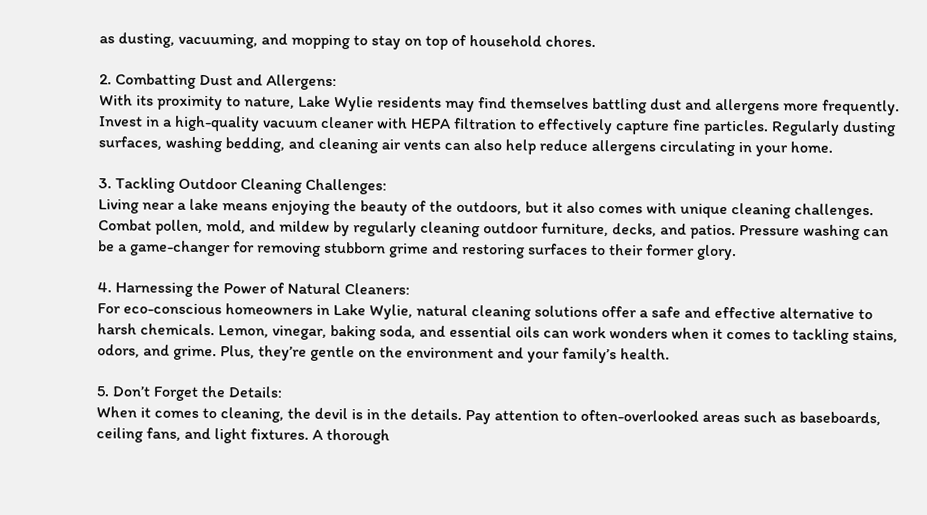as dusting, vacuuming, and mopping to stay on top of household chores.

2. Combatting Dust and Allergens:
With its proximity to nature, Lake Wylie residents may find themselves battling dust and allergens more frequently. Invest in a high-quality vacuum cleaner with HEPA filtration to effectively capture fine particles. Regularly dusting surfaces, washing bedding, and cleaning air vents can also help reduce allergens circulating in your home.

3. Tackling Outdoor Cleaning Challenges:
Living near a lake means enjoying the beauty of the outdoors, but it also comes with unique cleaning challenges. Combat pollen, mold, and mildew by regularly cleaning outdoor furniture, decks, and patios. Pressure washing can be a game-changer for removing stubborn grime and restoring surfaces to their former glory.

4. Harnessing the Power of Natural Cleaners:
For eco-conscious homeowners in Lake Wylie, natural cleaning solutions offer a safe and effective alternative to harsh chemicals. Lemon, vinegar, baking soda, and essential oils can work wonders when it comes to tackling stains, odors, and grime. Plus, they’re gentle on the environment and your family’s health.

5. Don’t Forget the Details:
When it comes to cleaning, the devil is in the details. Pay attention to often-overlooked areas such as baseboards, ceiling fans, and light fixtures. A thorough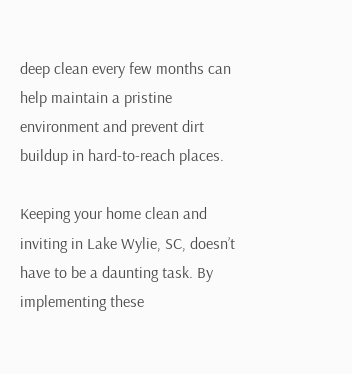deep clean every few months can help maintain a pristine environment and prevent dirt buildup in hard-to-reach places.

Keeping your home clean and inviting in Lake Wylie, SC, doesn’t have to be a daunting task. By implementing these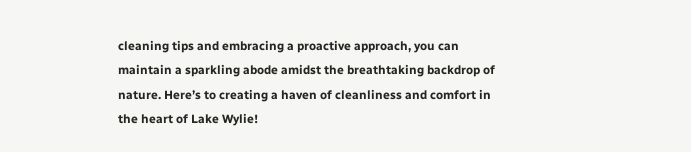cleaning tips and embracing a proactive approach, you can maintain a sparkling abode amidst the breathtaking backdrop of nature. Here’s to creating a haven of cleanliness and comfort in the heart of Lake Wylie!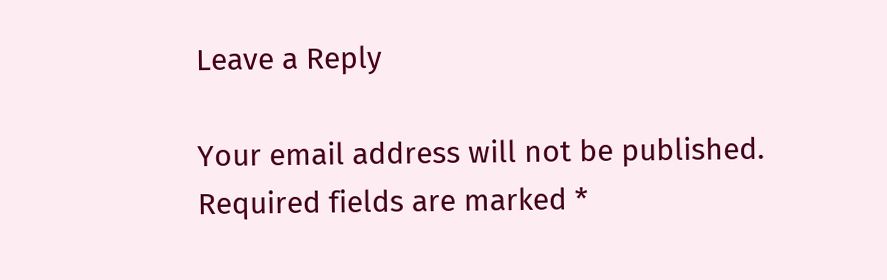Leave a Reply

Your email address will not be published. Required fields are marked *